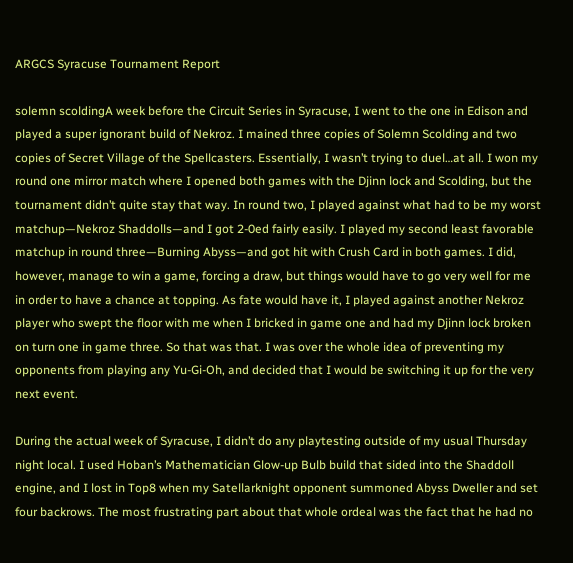ARGCS Syracuse Tournament Report

solemn scoldingA week before the Circuit Series in Syracuse, I went to the one in Edison and played a super ignorant build of Nekroz. I mained three copies of Solemn Scolding and two copies of Secret Village of the Spellcasters. Essentially, I wasn’t trying to duel…at all. I won my round one mirror match where I opened both games with the Djinn lock and Scolding, but the tournament didn’t quite stay that way. In round two, I played against what had to be my worst matchup—Nekroz Shaddolls—and I got 2-0ed fairly easily. I played my second least favorable matchup in round three—Burning Abyss—and got hit with Crush Card in both games. I did, however, manage to win a game, forcing a draw, but things would have to go very well for me in order to have a chance at topping. As fate would have it, I played against another Nekroz player who swept the floor with me when I bricked in game one and had my Djinn lock broken on turn one in game three. So that was that. I was over the whole idea of preventing my opponents from playing any Yu-Gi-Oh, and decided that I would be switching it up for the very next event.

During the actual week of Syracuse, I didn’t do any playtesting outside of my usual Thursday night local. I used Hoban’s Mathematician Glow-up Bulb build that sided into the Shaddoll engine, and I lost in Top8 when my Satellarknight opponent summoned Abyss Dweller and set four backrows. The most frustrating part about that whole ordeal was the fact that he had no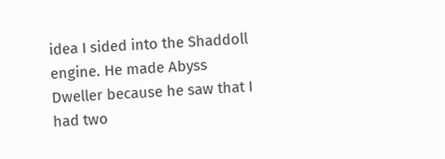idea I sided into the Shaddoll engine. He made Abyss Dweller because he saw that I had two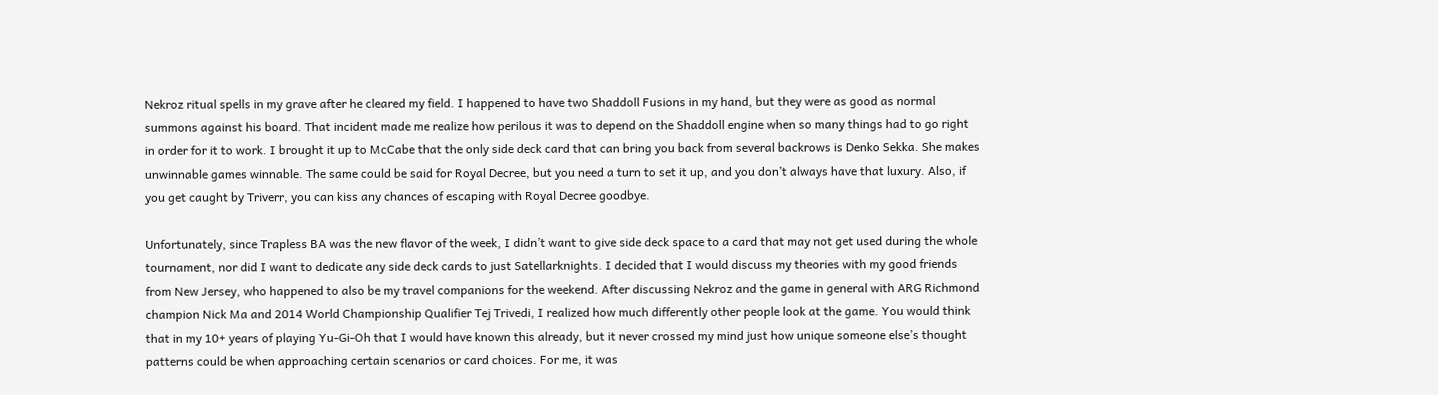Nekroz ritual spells in my grave after he cleared my field. I happened to have two Shaddoll Fusions in my hand, but they were as good as normal summons against his board. That incident made me realize how perilous it was to depend on the Shaddoll engine when so many things had to go right in order for it to work. I brought it up to McCabe that the only side deck card that can bring you back from several backrows is Denko Sekka. She makes unwinnable games winnable. The same could be said for Royal Decree, but you need a turn to set it up, and you don’t always have that luxury. Also, if you get caught by Triverr, you can kiss any chances of escaping with Royal Decree goodbye.

Unfortunately, since Trapless BA was the new flavor of the week, I didn’t want to give side deck space to a card that may not get used during the whole tournament, nor did I want to dedicate any side deck cards to just Satellarknights. I decided that I would discuss my theories with my good friends from New Jersey, who happened to also be my travel companions for the weekend. After discussing Nekroz and the game in general with ARG Richmond champion Nick Ma and 2014 World Championship Qualifier Tej Trivedi, I realized how much differently other people look at the game. You would think that in my 10+ years of playing Yu-Gi-Oh that I would have known this already, but it never crossed my mind just how unique someone else’s thought patterns could be when approaching certain scenarios or card choices. For me, it was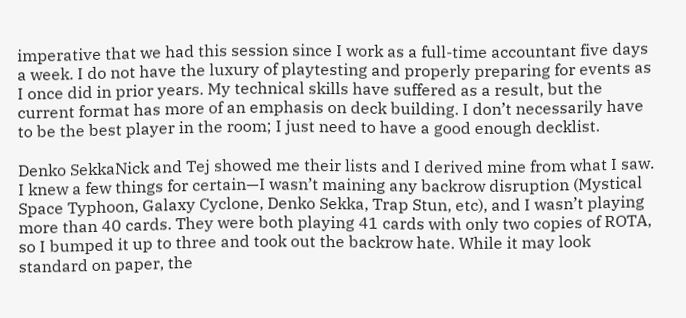imperative that we had this session since I work as a full-time accountant five days a week. I do not have the luxury of playtesting and properly preparing for events as I once did in prior years. My technical skills have suffered as a result, but the current format has more of an emphasis on deck building. I don’t necessarily have to be the best player in the room; I just need to have a good enough decklist.

Denko SekkaNick and Tej showed me their lists and I derived mine from what I saw. I knew a few things for certain—I wasn’t maining any backrow disruption (Mystical Space Typhoon, Galaxy Cyclone, Denko Sekka, Trap Stun, etc), and I wasn’t playing more than 40 cards. They were both playing 41 cards with only two copies of ROTA, so I bumped it up to three and took out the backrow hate. While it may look standard on paper, the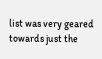list was very geared towards just the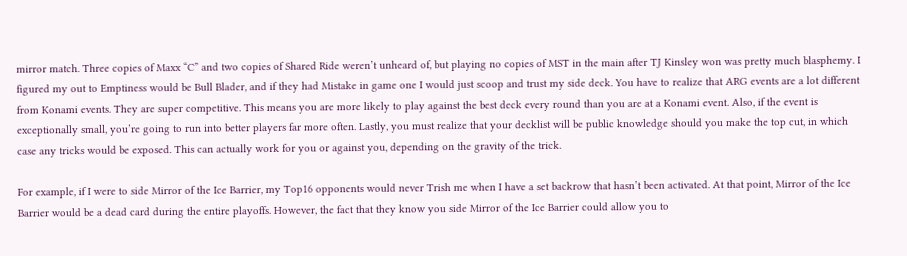mirror match. Three copies of Maxx “C” and two copies of Shared Ride weren’t unheard of, but playing no copies of MST in the main after TJ Kinsley won was pretty much blasphemy. I figured my out to Emptiness would be Bull Blader, and if they had Mistake in game one I would just scoop and trust my side deck. You have to realize that ARG events are a lot different from Konami events. They are super competitive. This means you are more likely to play against the best deck every round than you are at a Konami event. Also, if the event is exceptionally small, you’re going to run into better players far more often. Lastly, you must realize that your decklist will be public knowledge should you make the top cut, in which case any tricks would be exposed. This can actually work for you or against you, depending on the gravity of the trick.

For example, if I were to side Mirror of the Ice Barrier, my Top16 opponents would never Trish me when I have a set backrow that hasn’t been activated. At that point, Mirror of the Ice Barrier would be a dead card during the entire playoffs. However, the fact that they know you side Mirror of the Ice Barrier could allow you to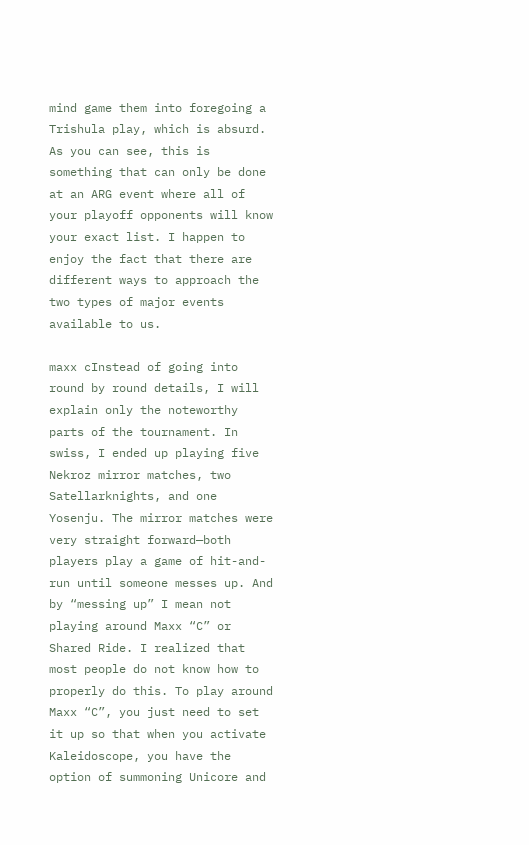mind game them into foregoing a Trishula play, which is absurd. As you can see, this is something that can only be done at an ARG event where all of your playoff opponents will know your exact list. I happen to enjoy the fact that there are different ways to approach the two types of major events available to us.

maxx cInstead of going into round by round details, I will explain only the noteworthy parts of the tournament. In swiss, I ended up playing five Nekroz mirror matches, two Satellarknights, and one Yosenju. The mirror matches were very straight forward—both players play a game of hit-and-run until someone messes up. And by “messing up” I mean not playing around Maxx “C” or Shared Ride. I realized that most people do not know how to properly do this. To play around Maxx “C”, you just need to set it up so that when you activate Kaleidoscope, you have the option of summoning Unicore and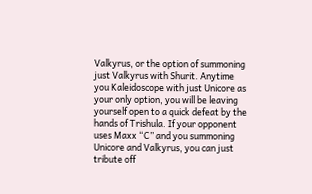Valkyrus, or the option of summoning just Valkyrus with Shurit. Anytime you Kaleidoscope with just Unicore as your only option, you will be leaving yourself open to a quick defeat by the hands of Trishula. If your opponent uses Maxx “C” and you summoning Unicore and Valkyrus, you can just tribute off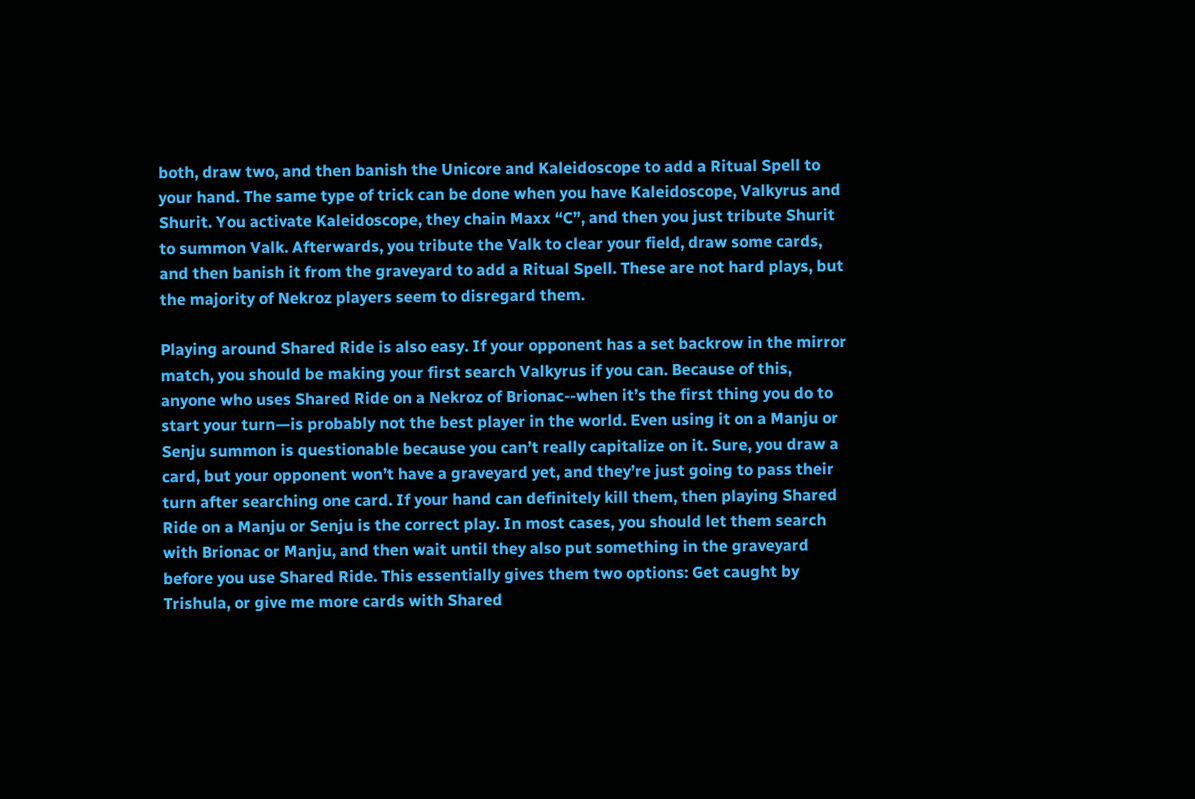both, draw two, and then banish the Unicore and Kaleidoscope to add a Ritual Spell to your hand. The same type of trick can be done when you have Kaleidoscope, Valkyrus and Shurit. You activate Kaleidoscope, they chain Maxx “C”, and then you just tribute Shurit to summon Valk. Afterwards, you tribute the Valk to clear your field, draw some cards, and then banish it from the graveyard to add a Ritual Spell. These are not hard plays, but the majority of Nekroz players seem to disregard them.

Playing around Shared Ride is also easy. If your opponent has a set backrow in the mirror match, you should be making your first search Valkyrus if you can. Because of this, anyone who uses Shared Ride on a Nekroz of Brionac--when it’s the first thing you do to start your turn—is probably not the best player in the world. Even using it on a Manju or Senju summon is questionable because you can’t really capitalize on it. Sure, you draw a card, but your opponent won’t have a graveyard yet, and they’re just going to pass their turn after searching one card. If your hand can definitely kill them, then playing Shared Ride on a Manju or Senju is the correct play. In most cases, you should let them search with Brionac or Manju, and then wait until they also put something in the graveyard before you use Shared Ride. This essentially gives them two options: Get caught by Trishula, or give me more cards with Shared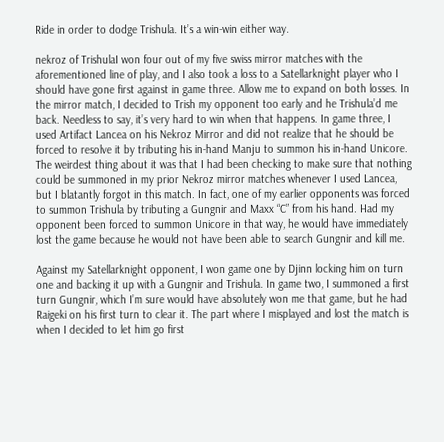Ride in order to dodge Trishula. It’s a win-win either way.

nekroz of TrishulaI won four out of my five swiss mirror matches with the aforementioned line of play, and I also took a loss to a Satellarknight player who I should have gone first against in game three. Allow me to expand on both losses. In the mirror match, I decided to Trish my opponent too early and he Trishula’d me back. Needless to say, it’s very hard to win when that happens. In game three, I used Artifact Lancea on his Nekroz Mirror and did not realize that he should be forced to resolve it by tributing his in-hand Manju to summon his in-hand Unicore. The weirdest thing about it was that I had been checking to make sure that nothing could be summoned in my prior Nekroz mirror matches whenever I used Lancea, but I blatantly forgot in this match. In fact, one of my earlier opponents was forced to summon Trishula by tributing a Gungnir and Maxx “C” from his hand. Had my opponent been forced to summon Unicore in that way, he would have immediately lost the game because he would not have been able to search Gungnir and kill me.

Against my Satellarknight opponent, I won game one by Djinn locking him on turn one and backing it up with a Gungnir and Trishula. In game two, I summoned a first turn Gungnir, which I’m sure would have absolutely won me that game, but he had Raigeki on his first turn to clear it. The part where I misplayed and lost the match is when I decided to let him go first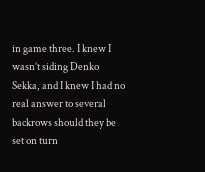in game three. I knew I wasn’t siding Denko Sekka, and I knew I had no real answer to several backrows should they be set on turn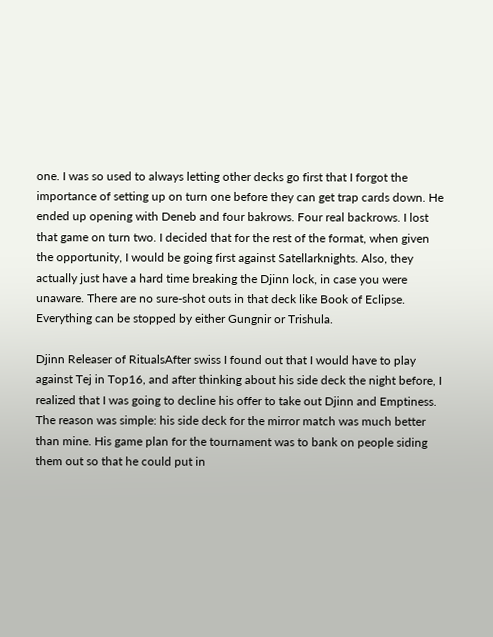one. I was so used to always letting other decks go first that I forgot the importance of setting up on turn one before they can get trap cards down. He ended up opening with Deneb and four bakrows. Four real backrows. I lost that game on turn two. I decided that for the rest of the format, when given the opportunity, I would be going first against Satellarknights. Also, they actually just have a hard time breaking the Djinn lock, in case you were unaware. There are no sure-shot outs in that deck like Book of Eclipse. Everything can be stopped by either Gungnir or Trishula.

Djinn Releaser of RitualsAfter swiss I found out that I would have to play against Tej in Top16, and after thinking about his side deck the night before, I realized that I was going to decline his offer to take out Djinn and Emptiness. The reason was simple: his side deck for the mirror match was much better than mine. His game plan for the tournament was to bank on people siding them out so that he could put in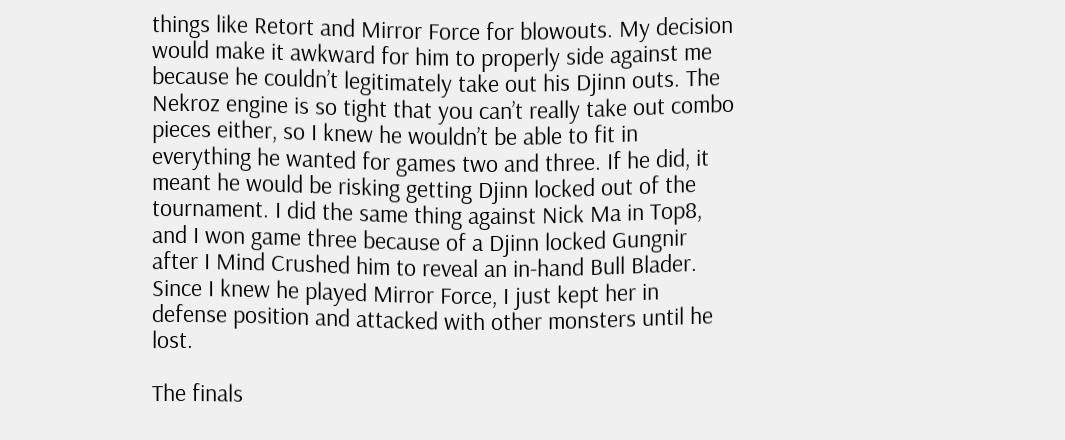things like Retort and Mirror Force for blowouts. My decision would make it awkward for him to properly side against me because he couldn’t legitimately take out his Djinn outs. The Nekroz engine is so tight that you can’t really take out combo pieces either, so I knew he wouldn’t be able to fit in everything he wanted for games two and three. If he did, it meant he would be risking getting Djinn locked out of the tournament. I did the same thing against Nick Ma in Top8, and I won game three because of a Djinn locked Gungnir after I Mind Crushed him to reveal an in-hand Bull Blader. Since I knew he played Mirror Force, I just kept her in defense position and attacked with other monsters until he lost.

The finals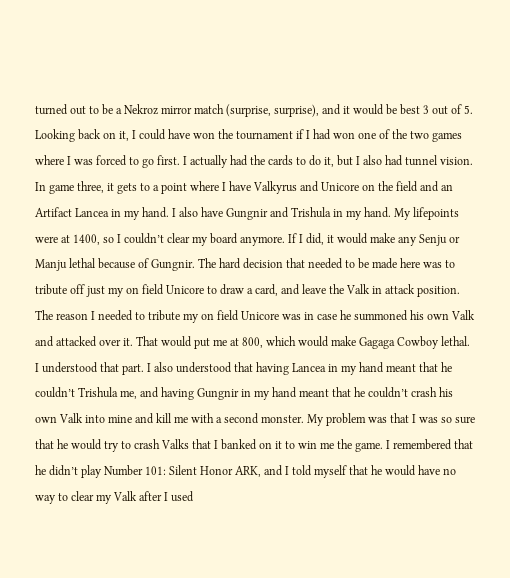turned out to be a Nekroz mirror match (surprise, surprise), and it would be best 3 out of 5. Looking back on it, I could have won the tournament if I had won one of the two games where I was forced to go first. I actually had the cards to do it, but I also had tunnel vision. In game three, it gets to a point where I have Valkyrus and Unicore on the field and an Artifact Lancea in my hand. I also have Gungnir and Trishula in my hand. My lifepoints were at 1400, so I couldn’t clear my board anymore. If I did, it would make any Senju or Manju lethal because of Gungnir. The hard decision that needed to be made here was to tribute off just my on field Unicore to draw a card, and leave the Valk in attack position. The reason I needed to tribute my on field Unicore was in case he summoned his own Valk and attacked over it. That would put me at 800, which would make Gagaga Cowboy lethal. I understood that part. I also understood that having Lancea in my hand meant that he couldn’t Trishula me, and having Gungnir in my hand meant that he couldn’t crash his own Valk into mine and kill me with a second monster. My problem was that I was so sure that he would try to crash Valks that I banked on it to win me the game. I remembered that he didn’t play Number 101: Silent Honor ARK, and I told myself that he would have no way to clear my Valk after I used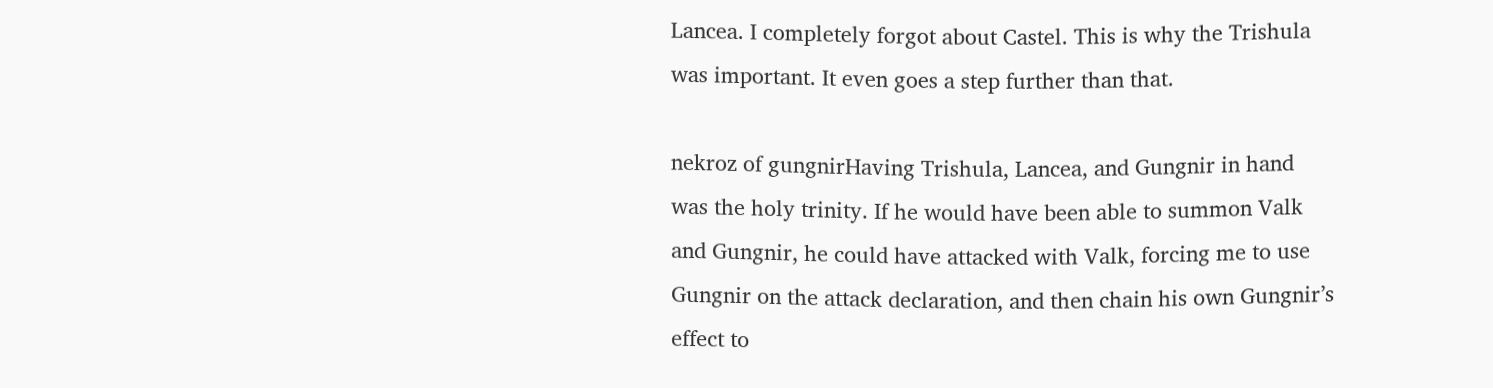Lancea. I completely forgot about Castel. This is why the Trishula was important. It even goes a step further than that.

nekroz of gungnirHaving Trishula, Lancea, and Gungnir in hand was the holy trinity. If he would have been able to summon Valk and Gungnir, he could have attacked with Valk, forcing me to use Gungnir on the attack declaration, and then chain his own Gungnir’s effect to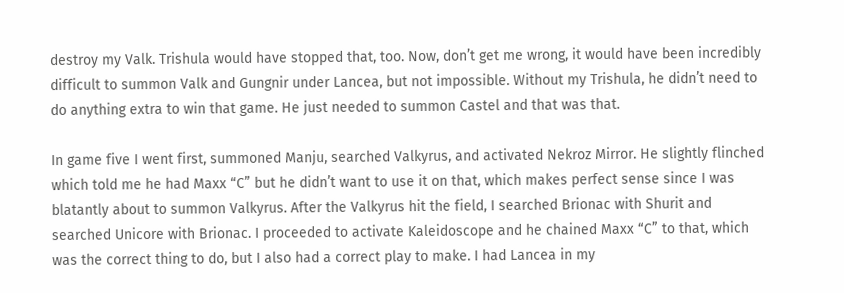destroy my Valk. Trishula would have stopped that, too. Now, don’t get me wrong, it would have been incredibly difficult to summon Valk and Gungnir under Lancea, but not impossible. Without my Trishula, he didn’t need to do anything extra to win that game. He just needed to summon Castel and that was that.

In game five I went first, summoned Manju, searched Valkyrus, and activated Nekroz Mirror. He slightly flinched which told me he had Maxx “C” but he didn’t want to use it on that, which makes perfect sense since I was blatantly about to summon Valkyrus. After the Valkyrus hit the field, I searched Brionac with Shurit and searched Unicore with Brionac. I proceeded to activate Kaleidoscope and he chained Maxx “C” to that, which was the correct thing to do, but I also had a correct play to make. I had Lancea in my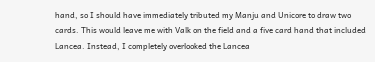hand, so I should have immediately tributed my Manju and Unicore to draw two cards. This would leave me with Valk on the field and a five card hand that included Lancea. Instead, I completely overlooked the Lancea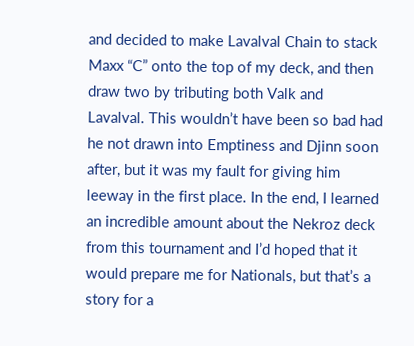and decided to make Lavalval Chain to stack Maxx “C” onto the top of my deck, and then draw two by tributing both Valk and Lavalval. This wouldn’t have been so bad had he not drawn into Emptiness and Djinn soon after, but it was my fault for giving him leeway in the first place. In the end, I learned an incredible amount about the Nekroz deck from this tournament and I’d hoped that it would prepare me for Nationals, but that’s a story for a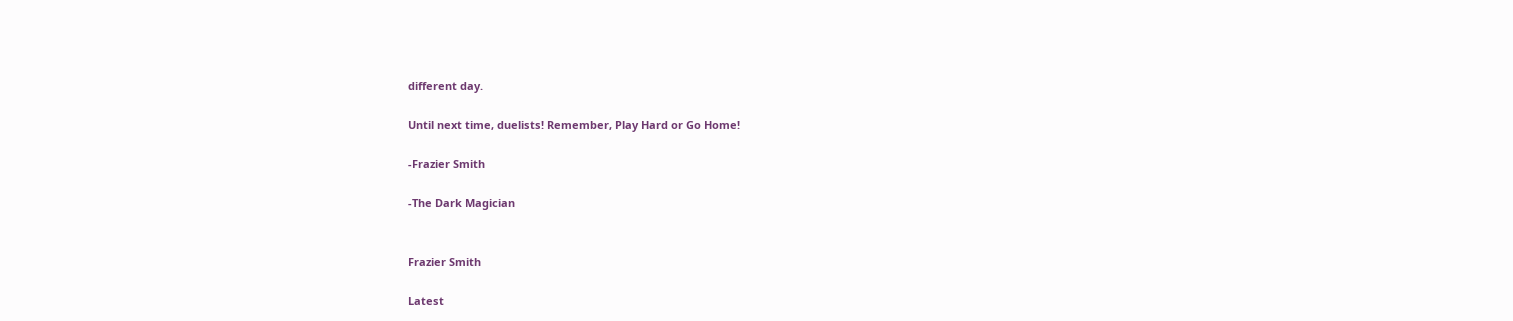different day.

Until next time, duelists! Remember, Play Hard or Go Home!

-Frazier Smith

-The Dark Magician


Frazier Smith

Latest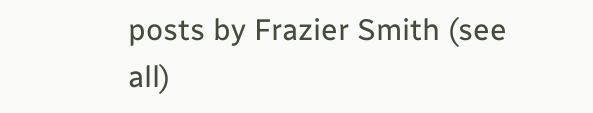posts by Frazier Smith (see all)